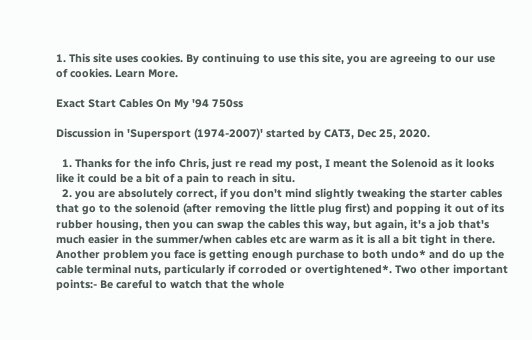1. This site uses cookies. By continuing to use this site, you are agreeing to our use of cookies. Learn More.

Exact Start Cables On My '94 750ss

Discussion in 'Supersport (1974-2007)' started by CAT3, Dec 25, 2020.

  1. Thanks for the info Chris, just re read my post, I meant the Solenoid as it looks like it could be a bit of a pain to reach in situ.
  2. you are absolutely correct, if you don't mind slightly tweaking the starter cables that go to the solenoid (after removing the little plug first) and popping it out of its rubber housing, then you can swap the cables this way, but again, it's a job that's much easier in the summer/when cables etc are warm as it is all a bit tight in there. Another problem you face is getting enough purchase to both undo* and do up the cable terminal nuts, particularly if corroded or overtightened*. Two other important points:- Be careful to watch that the whole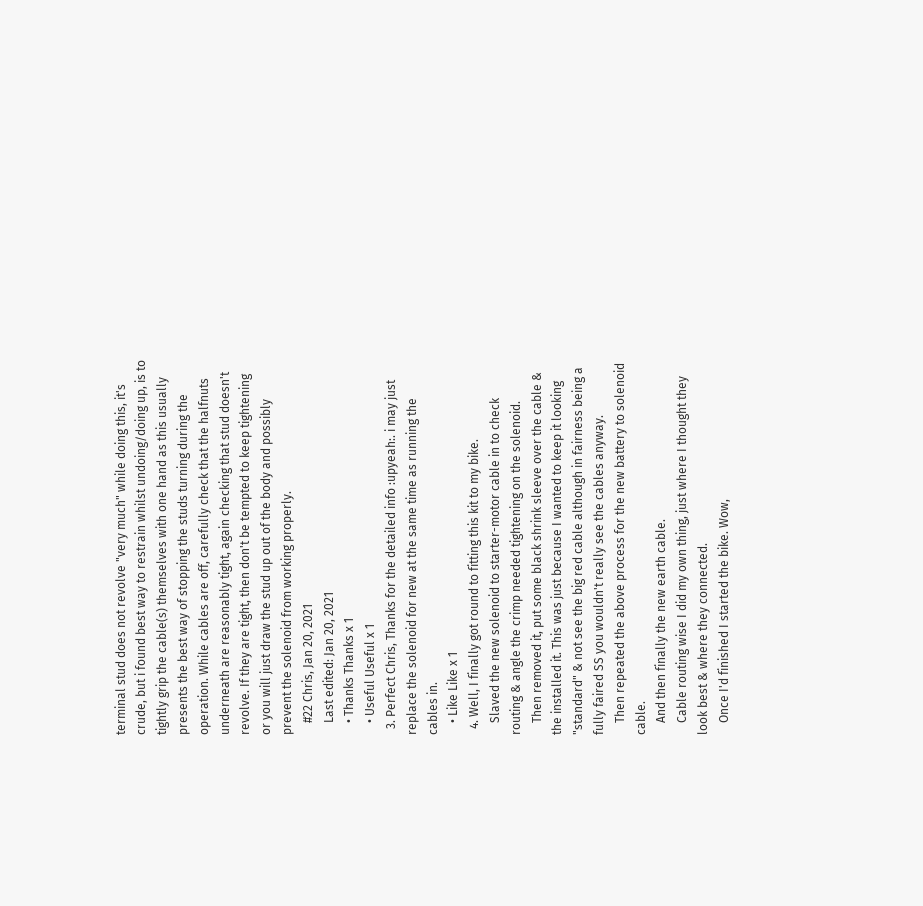terminal stud does not revolve "very much" while doing this, it's crude, but i found best way to restrain whilst undoing/doing up, is to tightly grip the cable(s) themselves with one hand as this usually presents the best way of stopping the studs turning during the operation. While cables are off, carefully check that the halfnuts underneath are reasonably tight, again checking that stud doesn't revolve. If they are tight, then don't be tempted to keep tightening or you will just draw the stud up out of the body and possibly prevent the solenoid from working properly.
    #22 Chris, Jan 20, 2021
    Last edited: Jan 20, 2021
    • Thanks Thanks x 1
    • Useful Useful x 1
  3. Perfect Chris, Thanks for the detailed info :upyeah:. i may just replace the solenoid for new at the same time as running the cables in.
    • Like Like x 1
  4. Well, I finally got round to fitting this kit to my bike.
    Slaved the new solenoid to starter-motor cable in to check routing & angle the crimp needed tightening on the solenoid.
    Then removed it, put some black shrink sleeve over the cable & the installed it. This was just because I wanted to keep it looking "standard" & not see the big red cable although in fairness being a fully faired SS you wouldn't really see the cables anyway.
    Then repeated the above process for the new battery to solenoid cable.
    And then finally the new earth cable.
    Cable routing wise I did my own thing, just where I thought they look best & where they connected.
    Once I'd finished I started the bike. Wow,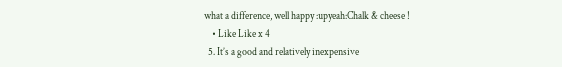what a difference, well happy :upyeah:Chalk & cheese !
    • Like Like x 4
  5. It’s a good and relatively inexpensive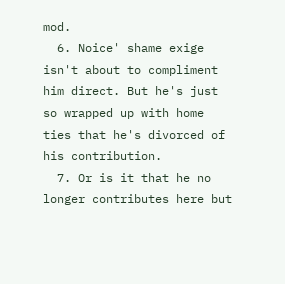mod.
  6. Noice' shame exige isn't about to compliment him direct. But he's just so wrapped up with home ties that he's divorced of his contribution.
  7. Or is it that he no longer contributes here but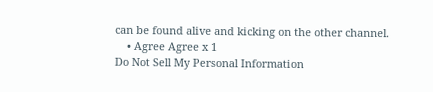can be found alive and kicking on the other channel.
    • Agree Agree x 1
Do Not Sell My Personal Information